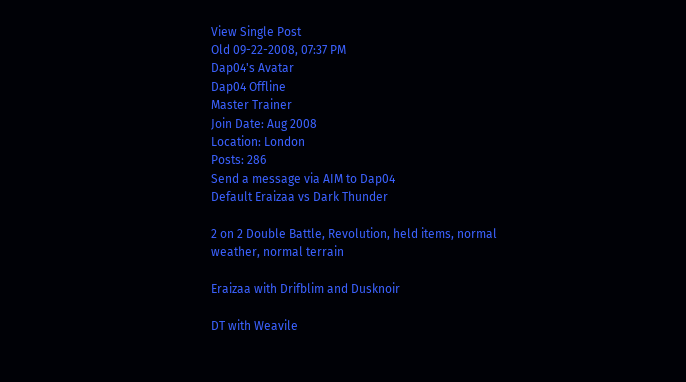View Single Post
Old 09-22-2008, 07:37 PM
Dap04's Avatar
Dap04 Offline
Master Trainer
Join Date: Aug 2008
Location: London
Posts: 286
Send a message via AIM to Dap04
Default Eraizaa vs Dark Thunder

2 on 2 Double Battle, Revolution, held items, normal weather, normal terrain

Eraizaa with Drifblim and Dusknoir

DT with Weavile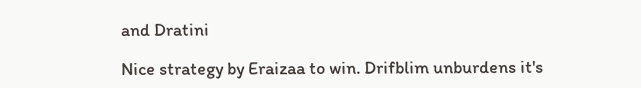and Dratini

Nice strategy by Eraizaa to win. Drifblim unburdens it's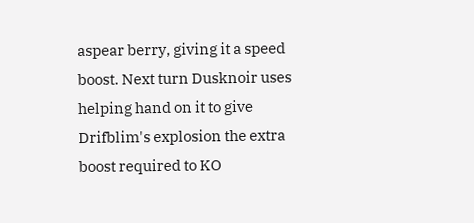aspear berry, giving it a speed boost. Next turn Dusknoir uses helping hand on it to give Drifblim's explosion the extra boost required to KO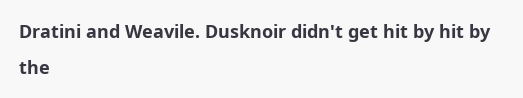Dratini and Weavile. Dusknoir didn't get hit by hit by the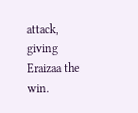attack, giving Eraizaa the win.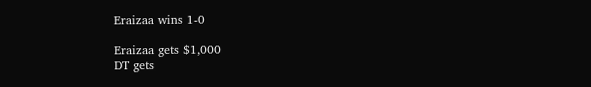Eraizaa wins 1-0

Eraizaa gets $1,000
DT gets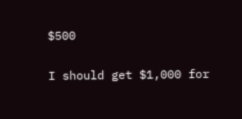$500

I should get $1,000 for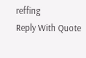reffing
Reply With Quote